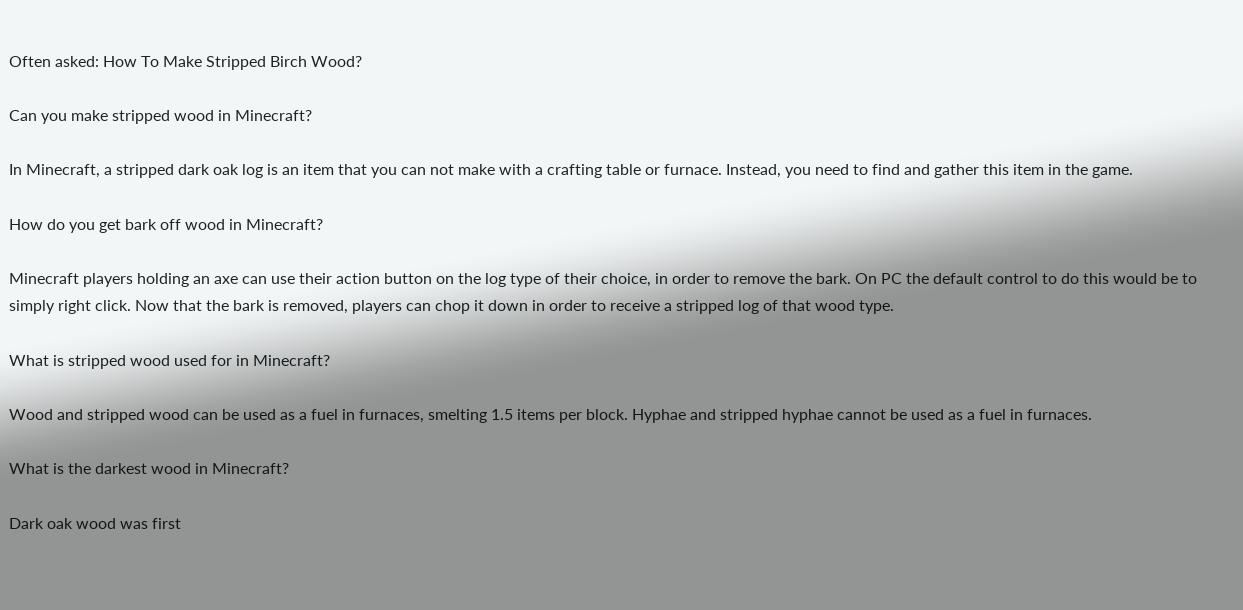Often asked: How To Make Stripped Birch Wood?

Can you make stripped wood in Minecraft?

In Minecraft, a stripped dark oak log is an item that you can not make with a crafting table or furnace. Instead, you need to find and gather this item in the game.

How do you get bark off wood in Minecraft?

Minecraft players holding an axe can use their action button on the log type of their choice, in order to remove the bark. On PC the default control to do this would be to simply right click. Now that the bark is removed, players can chop it down in order to receive a stripped log of that wood type.

What is stripped wood used for in Minecraft?

Wood and stripped wood can be used as a fuel in furnaces, smelting 1.5 items per block. Hyphae and stripped hyphae cannot be used as a fuel in furnaces.

What is the darkest wood in Minecraft?

Dark oak wood was first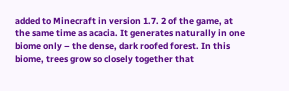added to Minecraft in version 1.7. 2 of the game, at the same time as acacia. It generates naturally in one biome only – the dense, dark roofed forest. In this biome, trees grow so closely together that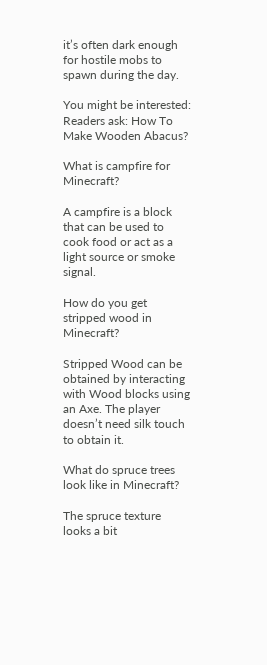it’s often dark enough for hostile mobs to spawn during the day.

You might be interested:  Readers ask: How To Make Wooden Abacus?

What is campfire for Minecraft?

A campfire is a block that can be used to cook food or act as a light source or smoke signal.

How do you get stripped wood in Minecraft?

Stripped Wood can be obtained by interacting with Wood blocks using an Axe. The player doesn’t need silk touch to obtain it.

What do spruce trees look like in Minecraft?

The spruce texture looks a bit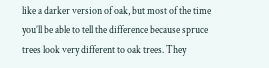like a darker version of oak, but most of the time you’ll be able to tell the difference because spruce trees look very different to oak trees. They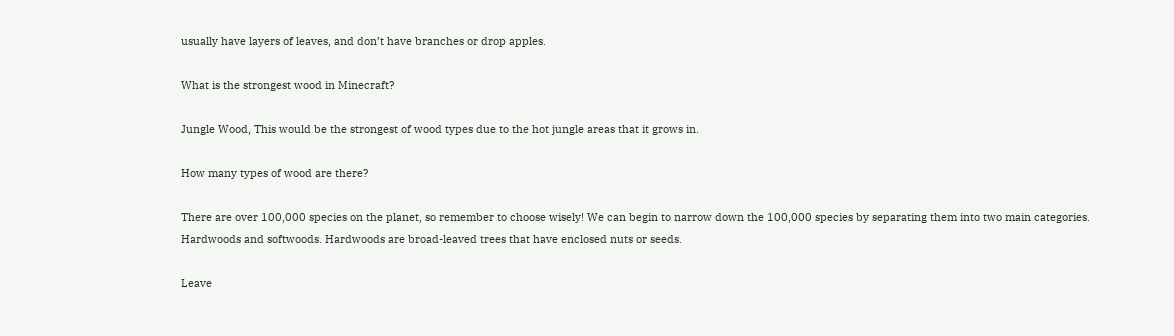usually have layers of leaves, and don’t have branches or drop apples.

What is the strongest wood in Minecraft?

Jungle Wood, This would be the strongest of wood types due to the hot jungle areas that it grows in.

How many types of wood are there?

There are over 100,000 species on the planet, so remember to choose wisely! We can begin to narrow down the 100,000 species by separating them into two main categories. Hardwoods and softwoods. Hardwoods are broad-leaved trees that have enclosed nuts or seeds.

Leave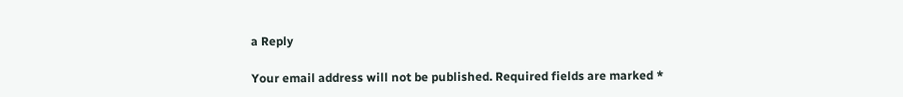a Reply

Your email address will not be published. Required fields are marked *